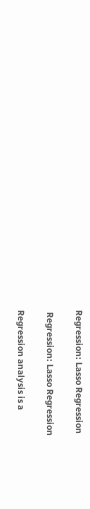Regression: Lasso Regression

 Regression: Lasso Regression

Regression analysis is a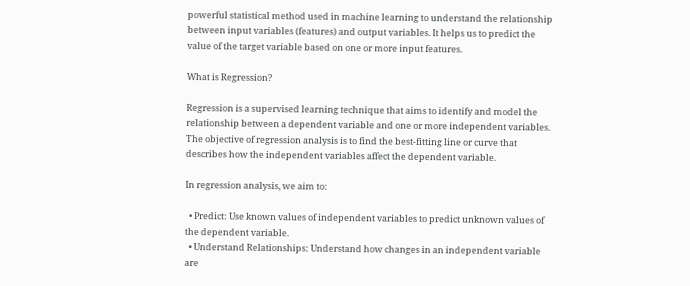powerful statistical method used in machine learning to understand the relationship between input variables (features) and output variables. It helps us to predict the value of the target variable based on one or more input features.

What is Regression?

Regression is a supervised learning technique that aims to identify and model the relationship between a dependent variable and one or more independent variables. The objective of regression analysis is to find the best-fitting line or curve that describes how the independent variables affect the dependent variable.

In regression analysis, we aim to:

  • Predict: Use known values of independent variables to predict unknown values of the dependent variable.
  • Understand Relationships: Understand how changes in an independent variable are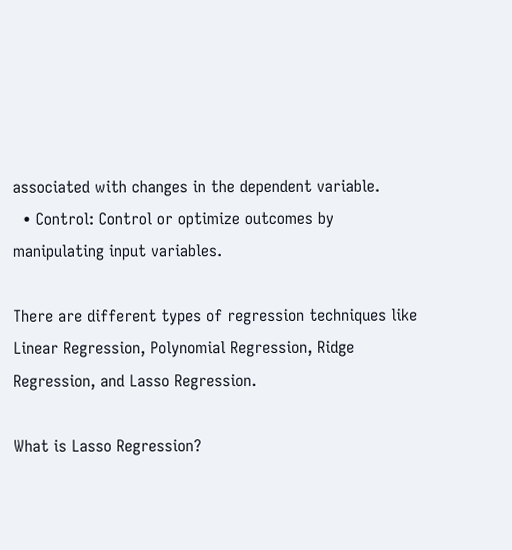associated with changes in the dependent variable.
  • Control: Control or optimize outcomes by manipulating input variables.

There are different types of regression techniques like Linear Regression, Polynomial Regression, Ridge Regression, and Lasso Regression.

What is Lasso Regression?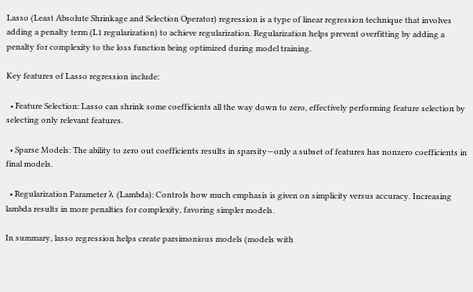Lasso (Least Absolute Shrinkage and Selection Operator) regression is a type of linear regression technique that involves adding a penalty term (L1 regularization) to achieve regularization. Regularization helps prevent overfitting by adding a penalty for complexity to the loss function being optimized during model training.

Key features of Lasso regression include:

  • Feature Selection: Lasso can shrink some coefficients all the way down to zero, effectively performing feature selection by selecting only relevant features.

  • Sparse Models: The ability to zero out coefficients results in sparsity—only a subset of features has nonzero coefficients in final models.

  • Regularization Parameter λ (Lambda): Controls how much emphasis is given on simplicity versus accuracy. Increasing lambda results in more penalties for complexity, favoring simpler models.

In summary, lasso regression helps create parsimonious models (models with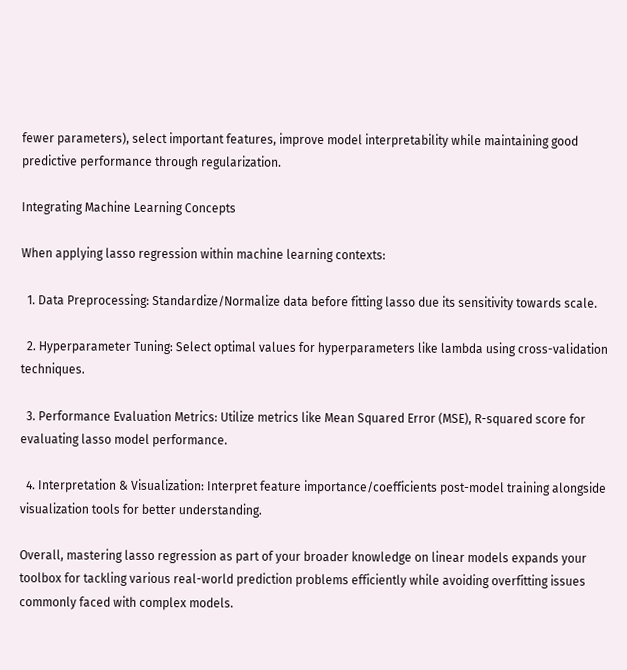fewer parameters), select important features, improve model interpretability while maintaining good predictive performance through regularization.

Integrating Machine Learning Concepts

When applying lasso regression within machine learning contexts:

  1. Data Preprocessing: Standardize/Normalize data before fitting lasso due its sensitivity towards scale.

  2. Hyperparameter Tuning: Select optimal values for hyperparameters like lambda using cross-validation techniques.

  3. Performance Evaluation Metrics: Utilize metrics like Mean Squared Error (MSE), R-squared score for evaluating lasso model performance.

  4. Interpretation & Visualization: Interpret feature importance/coefficients post-model training alongside visualization tools for better understanding.

Overall, mastering lasso regression as part of your broader knowledge on linear models expands your toolbox for tackling various real-world prediction problems efficiently while avoiding overfitting issues commonly faced with complex models.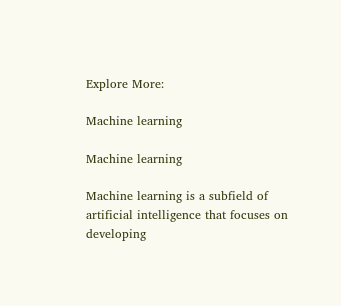Explore More:

Machine learning

Machine learning

Machine learning is a subfield of artificial intelligence that focuses on developing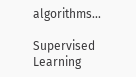algorithms...

Supervised Learning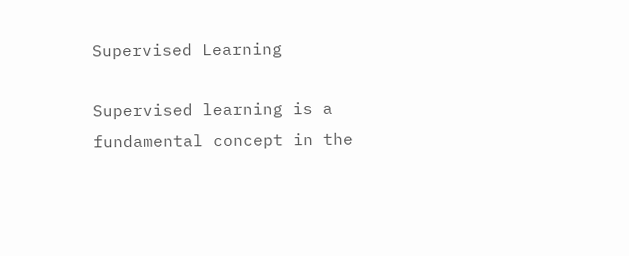Supervised Learning

Supervised learning is a fundamental concept in the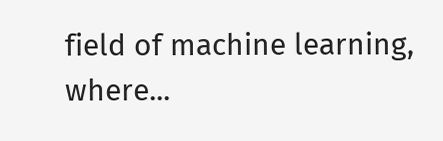field of machine learning, where...